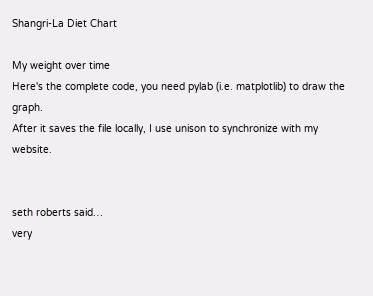Shangri-La Diet Chart

My weight over time
Here's the complete code, you need pylab (i.e. matplotlib) to draw the graph.
After it saves the file locally, I use unison to synchronize with my website.


seth roberts said…
very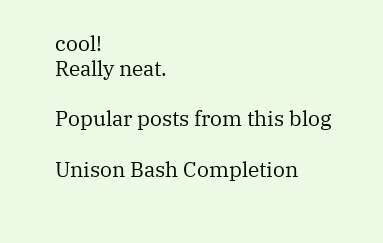cool!
Really neat.

Popular posts from this blog

Unison Bash Completion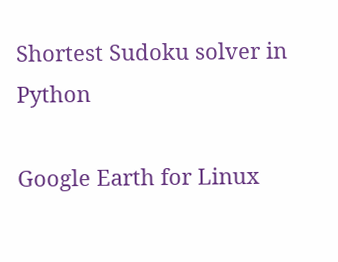Shortest Sudoku solver in Python

Google Earth for Linux